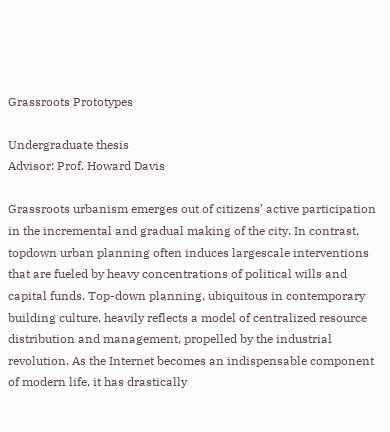Grassroots Prototypes

Undergraduate thesis
Advisor: Prof. Howard Davis

Grassroots urbanism emerges out of citizens’ active participation in the incremental and gradual making of the city. In contrast, topdown urban planning often induces largescale interventions that are fueled by heavy concentrations of political wills and capital funds. Top-down planning, ubiquitous in contemporary building culture, heavily reflects a model of centralized resource distribution and management, propelled by the industrial revolution. As the Internet becomes an indispensable component of modern life, it has drastically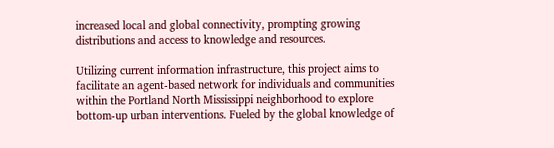increased local and global connectivity, prompting growing distributions and access to knowledge and resources.

Utilizing current information infrastructure, this project aims to facilitate an agent-based network for individuals and communities within the Portland North Mississippi neighborhood to explore bottom-up urban interventions. Fueled by the global knowledge of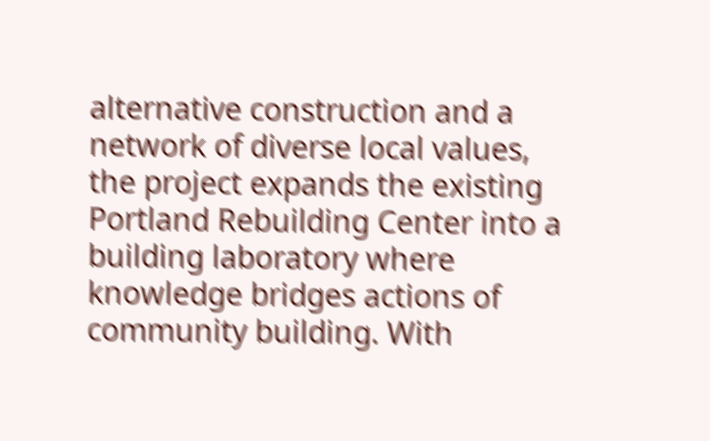alternative construction and a network of diverse local values, the project expands the existing Portland Rebuilding Center into a building laboratory where knowledge bridges actions of community building. With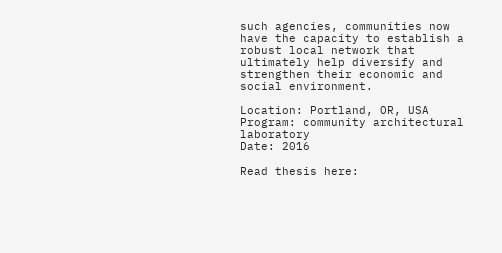such agencies, communities now have the capacity to establish a robust local network that ultimately help diversify and strengthen their economic and social environment.

Location: Portland, OR, USA
Program: community architectural laboratory
Date: 2016

Read thesis here: